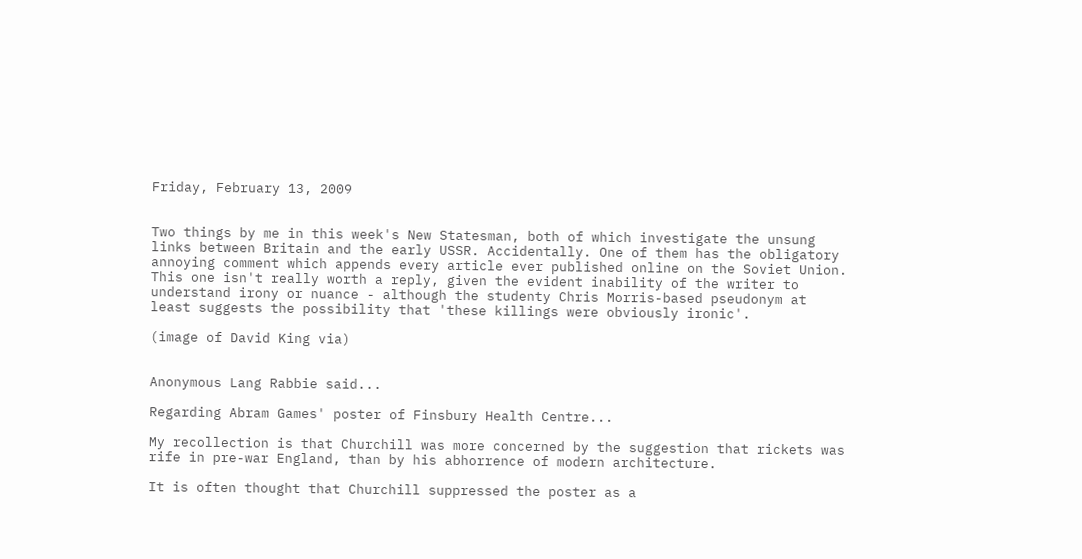Friday, February 13, 2009


Two things by me in this week's New Statesman, both of which investigate the unsung links between Britain and the early USSR. Accidentally. One of them has the obligatory annoying comment which appends every article ever published online on the Soviet Union. This one isn't really worth a reply, given the evident inability of the writer to understand irony or nuance - although the studenty Chris Morris-based pseudonym at least suggests the possibility that 'these killings were obviously ironic'.

(image of David King via)


Anonymous Lang Rabbie said...

Regarding Abram Games' poster of Finsbury Health Centre...

My recollection is that Churchill was more concerned by the suggestion that rickets was rife in pre-war England, than by his abhorrence of modern architecture.

It is often thought that Churchill suppressed the poster as a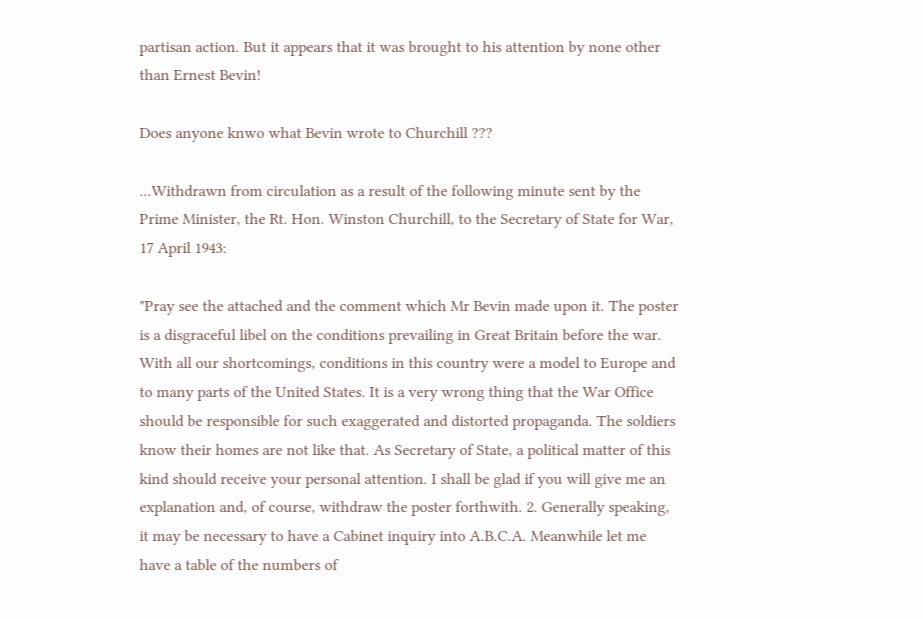partisan action. But it appears that it was brought to his attention by none other than Ernest Bevin!

Does anyone knwo what Bevin wrote to Churchill ???

...Withdrawn from circulation as a result of the following minute sent by the Prime Minister, the Rt. Hon. Winston Churchill, to the Secretary of State for War, 17 April 1943:

"Pray see the attached and the comment which Mr Bevin made upon it. The poster is a disgraceful libel on the conditions prevailing in Great Britain before the war. With all our shortcomings, conditions in this country were a model to Europe and to many parts of the United States. It is a very wrong thing that the War Office should be responsible for such exaggerated and distorted propaganda. The soldiers know their homes are not like that. As Secretary of State, a political matter of this kind should receive your personal attention. I shall be glad if you will give me an explanation and, of course, withdraw the poster forthwith. 2. Generally speaking, it may be necessary to have a Cabinet inquiry into A.B.C.A. Meanwhile let me have a table of the numbers of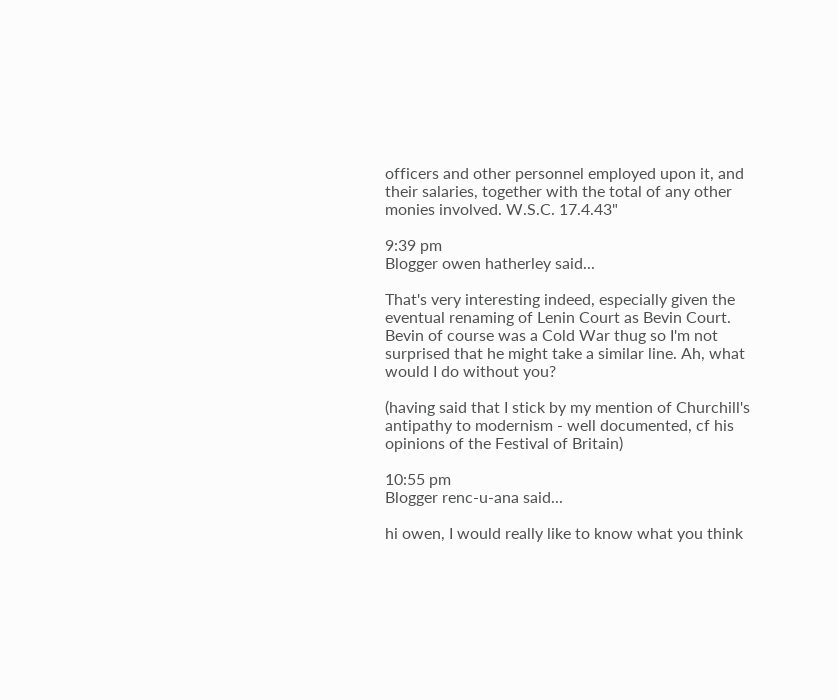officers and other personnel employed upon it, and their salaries, together with the total of any other monies involved. W.S.C. 17.4.43"

9:39 pm
Blogger owen hatherley said...

That's very interesting indeed, especially given the eventual renaming of Lenin Court as Bevin Court. Bevin of course was a Cold War thug so I'm not surprised that he might take a similar line. Ah, what would I do without you?

(having said that I stick by my mention of Churchill's antipathy to modernism - well documented, cf his opinions of the Festival of Britain)

10:55 pm
Blogger renc-u-ana said...

hi owen, I would really like to know what you think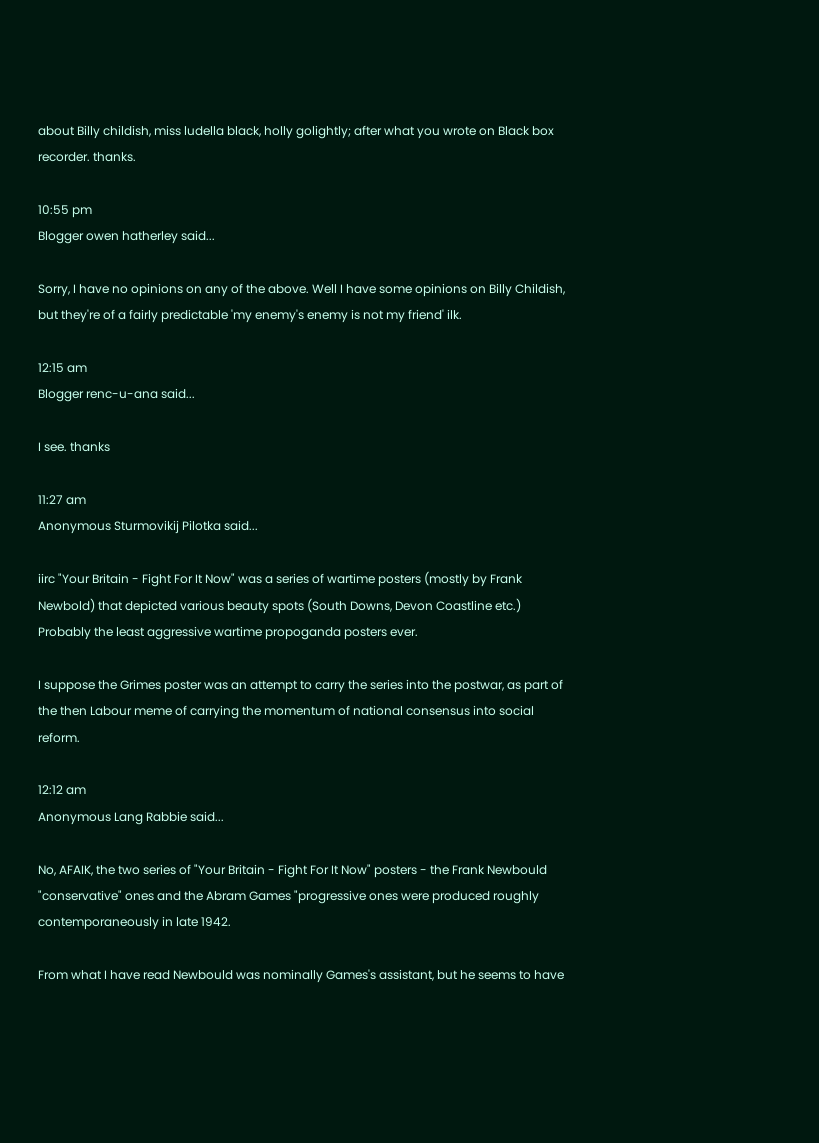about Billy childish, miss ludella black, holly golightly; after what you wrote on Black box recorder. thanks.

10:55 pm
Blogger owen hatherley said...

Sorry, I have no opinions on any of the above. Well I have some opinions on Billy Childish, but they're of a fairly predictable 'my enemy's enemy is not my friend' ilk.

12:15 am
Blogger renc-u-ana said...

I see. thanks

11:27 am
Anonymous Sturmovikij Pilotka said...

iirc "Your Britain - Fight For It Now" was a series of wartime posters (mostly by Frank Newbold) that depicted various beauty spots (South Downs, Devon Coastline etc.) Probably the least aggressive wartime propoganda posters ever.

I suppose the Grimes poster was an attempt to carry the series into the postwar, as part of the then Labour meme of carrying the momentum of national consensus into social reform.

12:12 am
Anonymous Lang Rabbie said...

No, AFAIK, the two series of "Your Britain - Fight For It Now" posters - the Frank Newbould "conservative" ones and the Abram Games "progressive ones were produced roughly contemporaneously in late 1942.

From what I have read Newbould was nominally Games's assistant, but he seems to have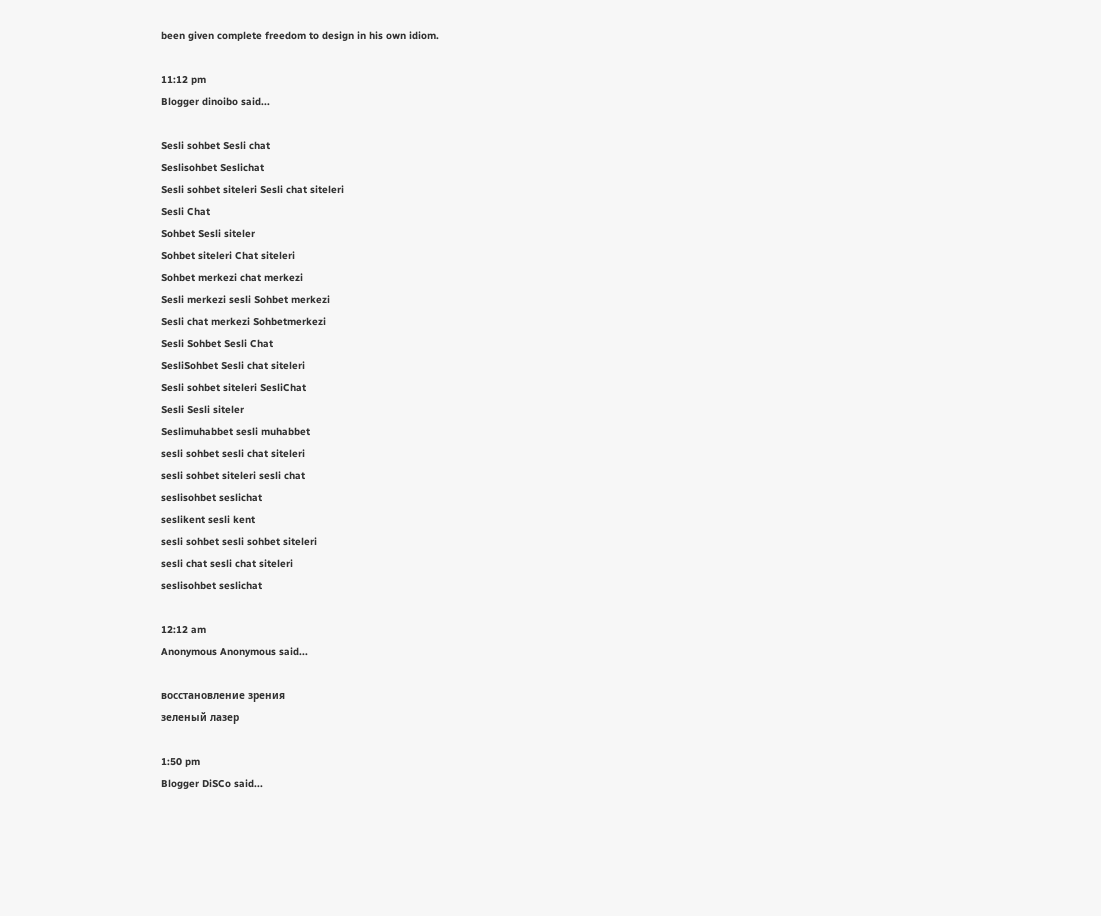been given complete freedom to design in his own idiom.

11:12 pm
Blogger dinoibo said...

Sesli sohbet Sesli chat
Seslisohbet Seslichat
Sesli sohbet siteleri Sesli chat siteleri
Sesli Chat
Sohbet Sesli siteler
Sohbet siteleri Chat siteleri
Sohbet merkezi chat merkezi
Sesli merkezi sesli Sohbet merkezi
Sesli chat merkezi Sohbetmerkezi
Sesli Sohbet Sesli Chat
SesliSohbet Sesli chat siteleri
Sesli sohbet siteleri SesliChat
Sesli Sesli siteler
Seslimuhabbet sesli muhabbet
sesli sohbet sesli chat siteleri
sesli sohbet siteleri sesli chat
seslisohbet seslichat
seslikent sesli kent
sesli sohbet sesli sohbet siteleri
sesli chat sesli chat siteleri
seslisohbet seslichat

12:12 am
Anonymous Anonymous said...

восстановление зрения
зеленый лазер

1:50 pm
Blogger DiSCo said...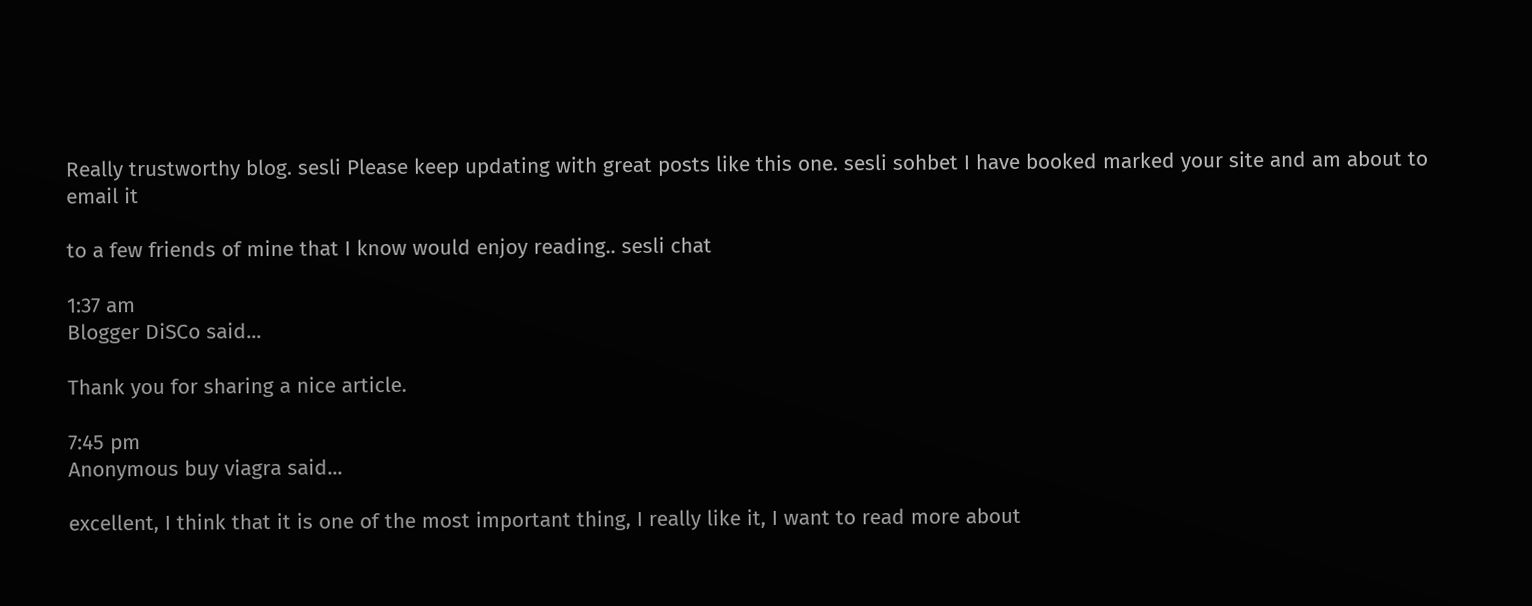Really trustworthy blog. sesli Please keep updating with great posts like this one. sesli sohbet I have booked marked your site and am about to email it

to a few friends of mine that I know would enjoy reading.. sesli chat

1:37 am
Blogger DiSCo said...

Thank you for sharing a nice article.

7:45 pm
Anonymous buy viagra said...

excellent, I think that it is one of the most important thing, I really like it, I want to read more about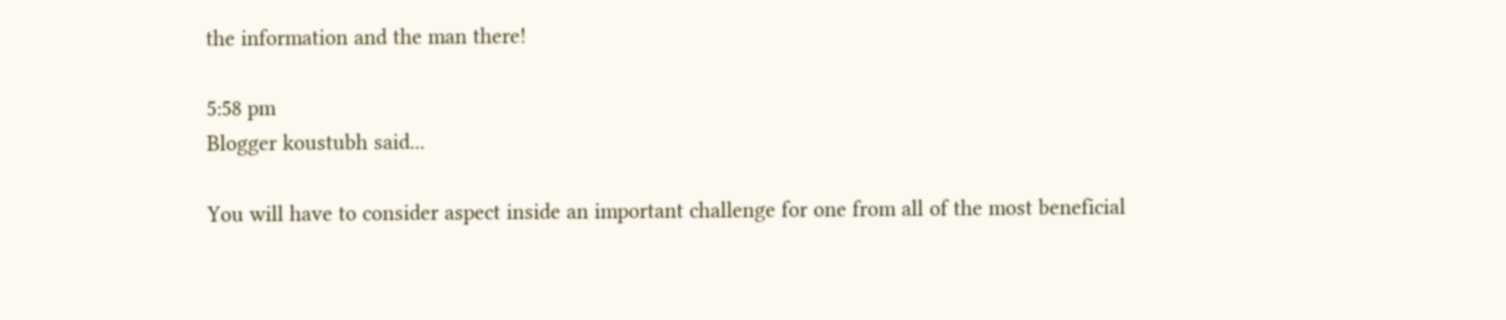the information and the man there!

5:58 pm
Blogger koustubh said...

You will have to consider aspect inside an important challenge for one from all of the most beneficial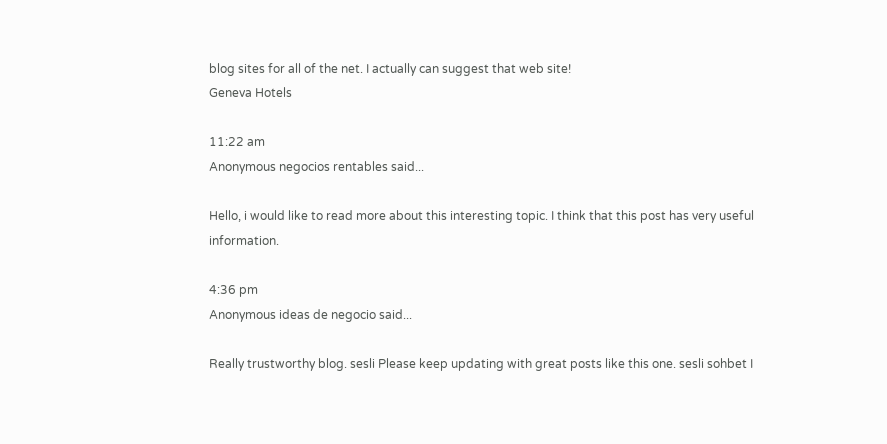blog sites for all of the net. I actually can suggest that web site!
Geneva Hotels

11:22 am
Anonymous negocios rentables said...

Hello, i would like to read more about this interesting topic. I think that this post has very useful information.

4:36 pm
Anonymous ideas de negocio said...

Really trustworthy blog. sesli Please keep updating with great posts like this one. sesli sohbet I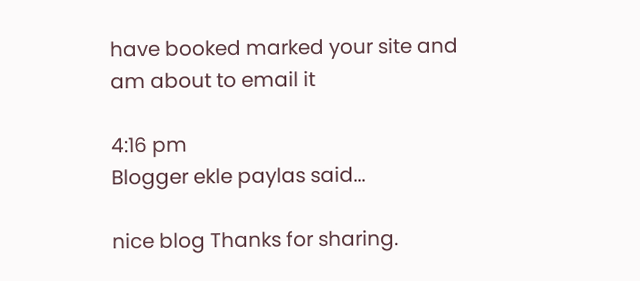have booked marked your site and am about to email it

4:16 pm
Blogger ekle paylas said...

nice blog Thanks for sharing.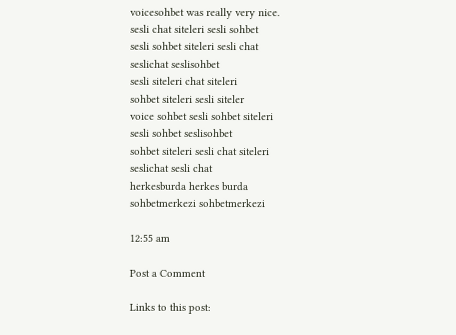voicesohbet was really very nice.
sesli chat siteleri sesli sohbet
sesli sohbet siteleri sesli chat
seslichat seslisohbet
sesli siteleri chat siteleri
sohbet siteleri sesli siteler
voice sohbet sesli sohbet siteleri
sesli sohbet seslisohbet
sohbet siteleri sesli chat siteleri
seslichat sesli chat
herkesburda herkes burda
sohbetmerkezi sohbetmerkezi

12:55 am

Post a Comment

Links to this post: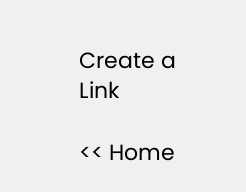Create a Link

<< Home